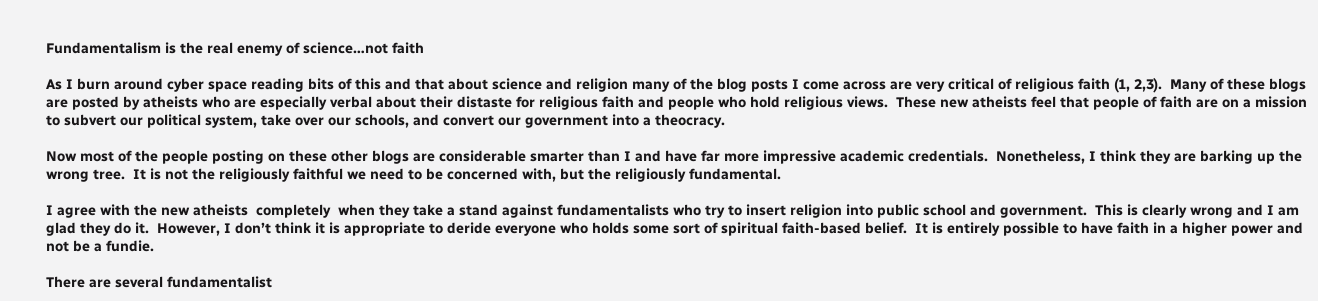Fundamentalism is the real enemy of science…not faith

As I burn around cyber space reading bits of this and that about science and religion many of the blog posts I come across are very critical of religious faith (1, 2,3).  Many of these blogs are posted by atheists who are especially verbal about their distaste for religious faith and people who hold religious views.  These new atheists feel that people of faith are on a mission to subvert our political system, take over our schools, and convert our government into a theocracy.

Now most of the people posting on these other blogs are considerable smarter than I and have far more impressive academic credentials.  Nonetheless, I think they are barking up the wrong tree.  It is not the religiously faithful we need to be concerned with, but the religiously fundamental.

I agree with the new atheists  completely  when they take a stand against fundamentalists who try to insert religion into public school and government.  This is clearly wrong and I am glad they do it.  However, I don’t think it is appropriate to deride everyone who holds some sort of spiritual faith-based belief.  It is entirely possible to have faith in a higher power and not be a fundie.

There are several fundamentalist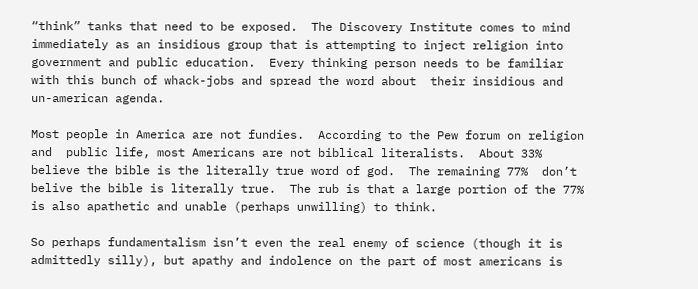“think” tanks that need to be exposed.  The Discovery Institute comes to mind immediately as an insidious group that is attempting to inject religion into government and public education.  Every thinking person needs to be familiar with this bunch of whack-jobs and spread the word about  their insidious and un-american agenda.

Most people in America are not fundies.  According to the Pew forum on religion  and  public life, most Americans are not biblical literalists.  About 33% believe the bible is the literally true word of god.  The remaining 77%  don’t belive the bible is literally true.  The rub is that a large portion of the 77% is also apathetic and unable (perhaps unwilling) to think.

So perhaps fundamentalism isn’t even the real enemy of science (though it is admittedly silly), but apathy and indolence on the part of most americans is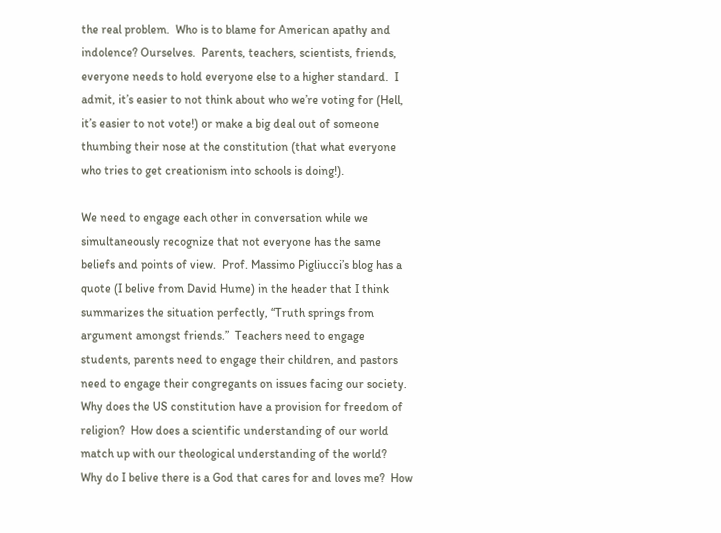the real problem.  Who is to blame for American apathy and indolence? Ourselves.  Parents, teachers, scientists, friends, everyone needs to hold everyone else to a higher standard.  I admit, it’s easier to not think about who we’re voting for (Hell, it’s easier to not vote!) or make a big deal out of someone thumbing their nose at the constitution (that what everyone who tries to get creationism into schools is doing!).

We need to engage each other in conversation while we simultaneously recognize that not everyone has the same beliefs and points of view.  Prof. Massimo Pigliucci’s blog has a quote (I belive from David Hume) in the header that I think summarizes the situation perfectly, “Truth springs from argument amongst friends.”  Teachers need to engage students, parents need to engage their children, and pastors need to engage their congregants on issues facing our society.  Why does the US constitution have a provision for freedom of religion?  How does a scientific understanding of our world match up with our theological understanding of the world?  Why do I belive there is a God that cares for and loves me?  How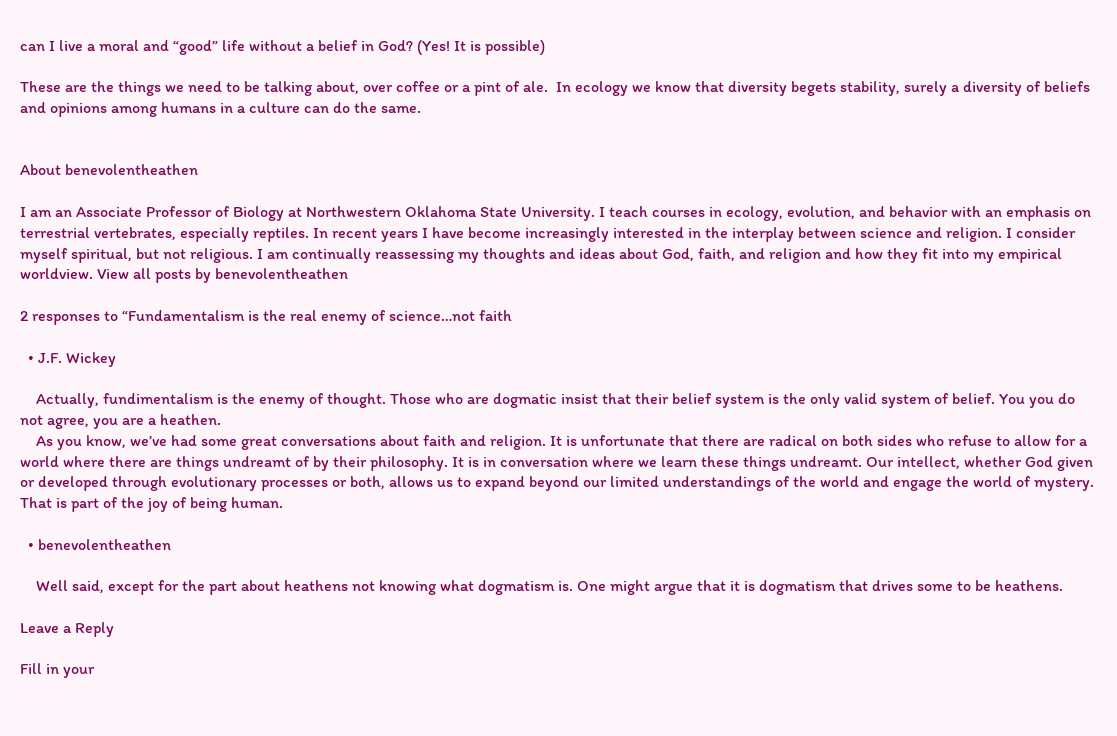can I live a moral and “good” life without a belief in God? (Yes! It is possible)

These are the things we need to be talking about, over coffee or a pint of ale.  In ecology we know that diversity begets stability, surely a diversity of beliefs and opinions among humans in a culture can do the same.


About benevolentheathen

I am an Associate Professor of Biology at Northwestern Oklahoma State University. I teach courses in ecology, evolution, and behavior with an emphasis on terrestrial vertebrates, especially reptiles. In recent years I have become increasingly interested in the interplay between science and religion. I consider myself spiritual, but not religious. I am continually reassessing my thoughts and ideas about God, faith, and religion and how they fit into my empirical worldview. View all posts by benevolentheathen

2 responses to “Fundamentalism is the real enemy of science…not faith

  • J.F. Wickey

    Actually, fundimentalism is the enemy of thought. Those who are dogmatic insist that their belief system is the only valid system of belief. You you do not agree, you are a heathen.
    As you know, we’ve had some great conversations about faith and religion. It is unfortunate that there are radical on both sides who refuse to allow for a world where there are things undreamt of by their philosophy. It is in conversation where we learn these things undreamt. Our intellect, whether God given or developed through evolutionary processes or both, allows us to expand beyond our limited understandings of the world and engage the world of mystery. That is part of the joy of being human.

  • benevolentheathen

    Well said, except for the part about heathens not knowing what dogmatism is. One might argue that it is dogmatism that drives some to be heathens.

Leave a Reply

Fill in your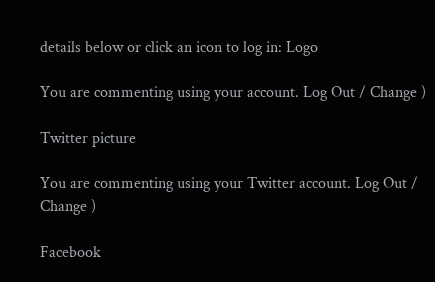details below or click an icon to log in: Logo

You are commenting using your account. Log Out / Change )

Twitter picture

You are commenting using your Twitter account. Log Out / Change )

Facebook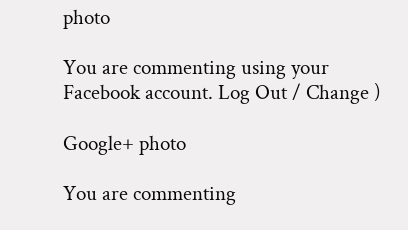photo

You are commenting using your Facebook account. Log Out / Change )

Google+ photo

You are commenting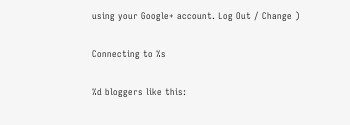using your Google+ account. Log Out / Change )

Connecting to %s

%d bloggers like this: